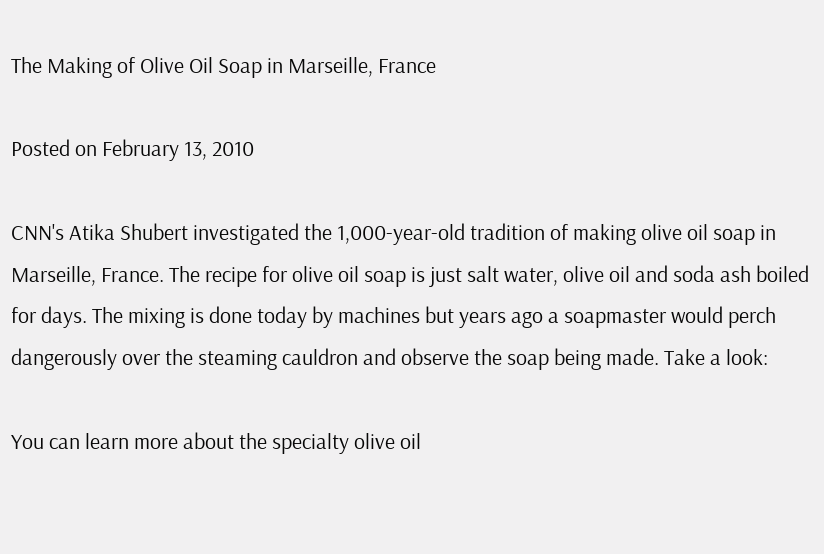The Making of Olive Oil Soap in Marseille, France

Posted on February 13, 2010

CNN's Atika Shubert investigated the 1,000-year-old tradition of making olive oil soap in Marseille, France. The recipe for olive oil soap is just salt water, olive oil and soda ash boiled for days. The mixing is done today by machines but years ago a soapmaster would perch dangerously over the steaming cauldron and observe the soap being made. Take a look:

You can learn more about the specialty olive oil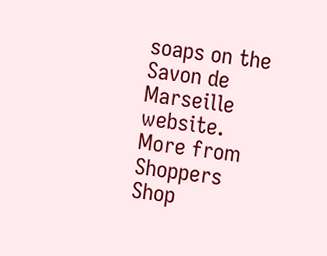soaps on the Savon de Marseille website.
More from Shoppers Shop